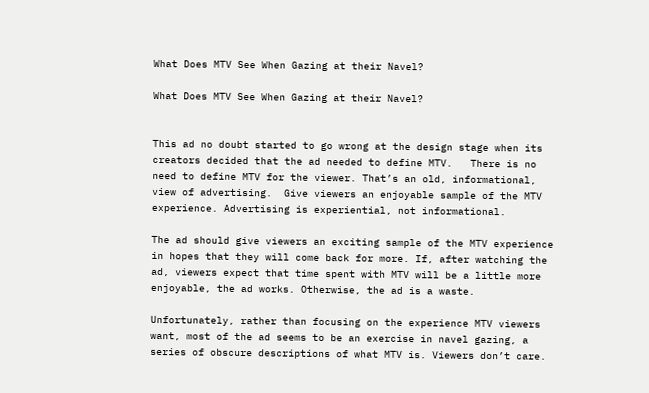What Does MTV See When Gazing at their Navel?

What Does MTV See When Gazing at their Navel?


This ad no doubt started to go wrong at the design stage when its creators decided that the ad needed to define MTV.   There is no need to define MTV for the viewer. That’s an old, informational, view of advertising.  Give viewers an enjoyable sample of the MTV experience. Advertising is experiential, not informational.

The ad should give viewers an exciting sample of the MTV experience in hopes that they will come back for more. If, after watching the ad, viewers expect that time spent with MTV will be a little more enjoyable, the ad works. Otherwise, the ad is a waste.

Unfortunately, rather than focusing on the experience MTV viewers want, most of the ad seems to be an exercise in navel gazing, a series of obscure descriptions of what MTV is. Viewers don’t care.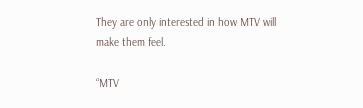They are only interested in how MTV will make them feel.

“MTV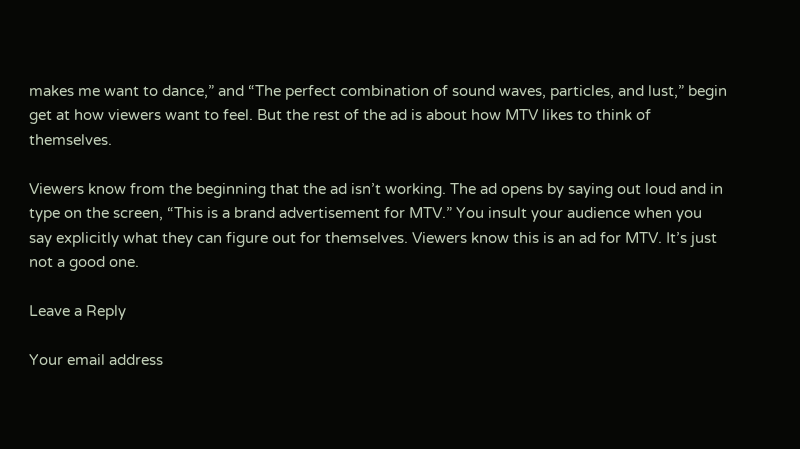makes me want to dance,” and “The perfect combination of sound waves, particles, and lust,” begin get at how viewers want to feel. But the rest of the ad is about how MTV likes to think of themselves.

Viewers know from the beginning that the ad isn’t working. The ad opens by saying out loud and in type on the screen, “This is a brand advertisement for MTV.” You insult your audience when you say explicitly what they can figure out for themselves. Viewers know this is an ad for MTV. It’s just not a good one.

Leave a Reply

Your email address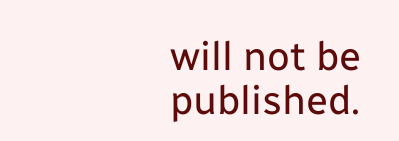will not be published.